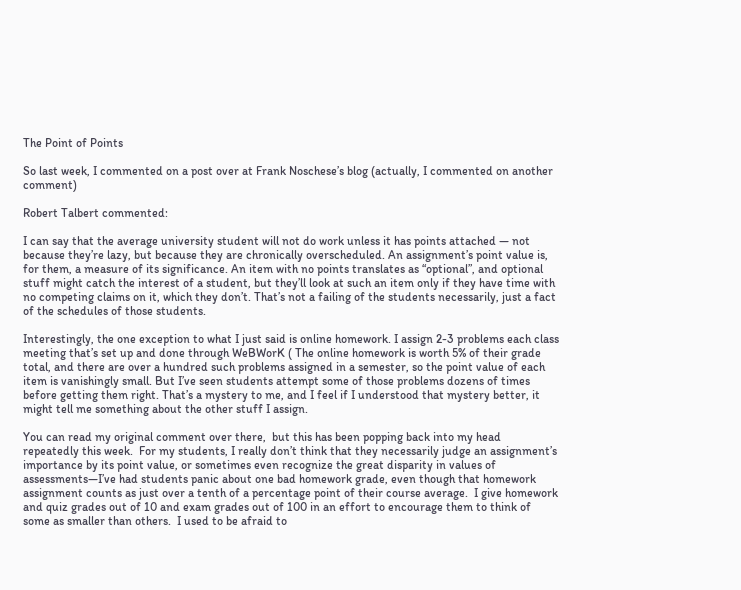The Point of Points

So last week, I commented on a post over at Frank Noschese’s blog (actually, I commented on another comment)

Robert Talbert commented:

I can say that the average university student will not do work unless it has points attached — not because they’re lazy, but because they are chronically overscheduled. An assignment’s point value is, for them, a measure of its significance. An item with no points translates as “optional”, and optional stuff might catch the interest of a student, but they’ll look at such an item only if they have time with no competing claims on it, which they don’t. That’s not a failing of the students necessarily, just a fact of the schedules of those students.

Interestingly, the one exception to what I just said is online homework. I assign 2-3 problems each class meeting that’s set up and done through WeBWorK ( The online homework is worth 5% of their grade total, and there are over a hundred such problems assigned in a semester, so the point value of each item is vanishingly small. But I’ve seen students attempt some of those problems dozens of times before getting them right. That’s a mystery to me, and I feel if I understood that mystery better, it might tell me something about the other stuff I assign.

You can read my original comment over there,  but this has been popping back into my head repeatedly this week.  For my students, I really don’t think that they necessarily judge an assignment’s importance by its point value, or sometimes even recognize the great disparity in values of assessments—I’ve had students panic about one bad homework grade, even though that homework assignment counts as just over a tenth of a percentage point of their course average.  I give homework and quiz grades out of 10 and exam grades out of 100 in an effort to encourage them to think of some as smaller than others.  I used to be afraid to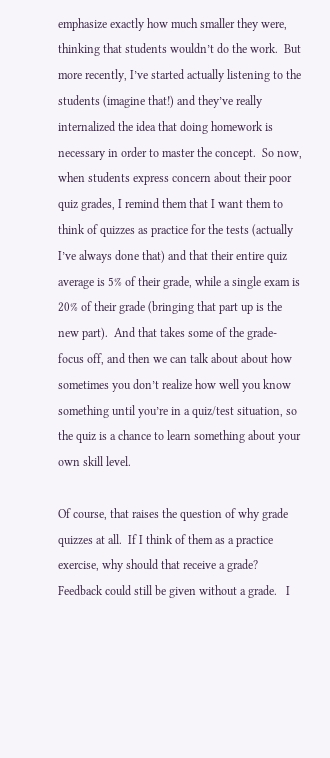emphasize exactly how much smaller they were, thinking that students wouldn’t do the work.  But more recently, I’ve started actually listening to the students (imagine that!) and they’ve really internalized the idea that doing homework is necessary in order to master the concept.  So now, when students express concern about their poor quiz grades, I remind them that I want them to think of quizzes as practice for the tests (actually I’ve always done that) and that their entire quiz average is 5% of their grade, while a single exam is 20% of their grade (bringing that part up is the new part).  And that takes some of the grade-focus off, and then we can talk about about how sometimes you don’t realize how well you know something until you’re in a quiz/test situation, so the quiz is a chance to learn something about your own skill level.

Of course, that raises the question of why grade quizzes at all.  If I think of them as a practice exercise, why should that receive a grade?  Feedback could still be given without a grade.   I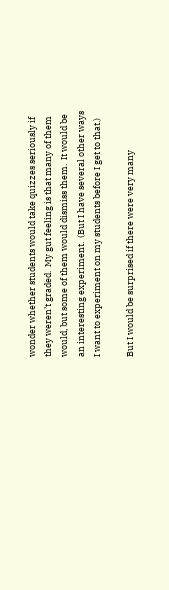wonder whether students would take quizzes seriously if they weren’t graded.  My gut feeling is that many of them would, but some of them would dismiss them.  It would be an interesting experiment.  (But I have several other ways I want to experiment on my students before I get to that.)

But I would be surprised if there were very many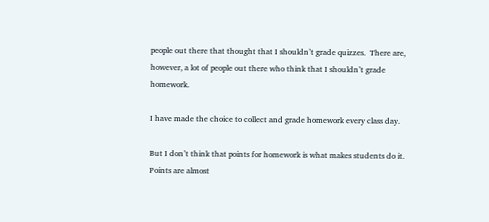people out there that thought that I shouldn’t grade quizzes.  There are, however, a lot of people out there who think that I shouldn’t grade homework.

I have made the choice to collect and grade homework every class day.

But I don’t think that points for homework is what makes students do it.  Points are almost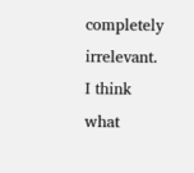completely irrelevant.  I think what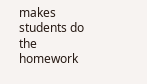makes students do the homework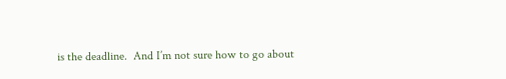is the deadline.  And I’m not sure how to go about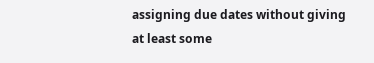assigning due dates without giving at least some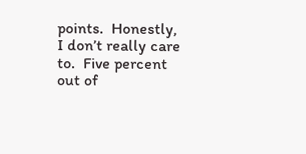points.  Honestly, I don’t really care to.  Five percent out of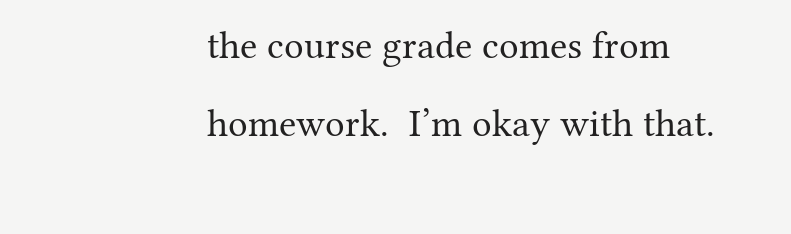the course grade comes from homework.  I’m okay with that.